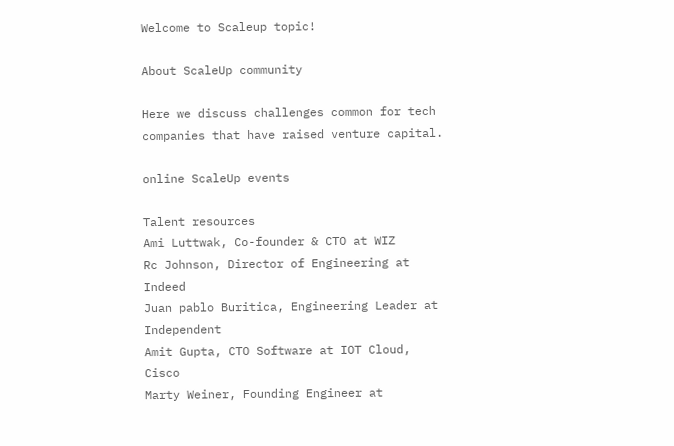Welcome to Scaleup topic!

About ScaleUp community

Here we discuss challenges common for tech companies that have raised venture capital.

online ScaleUp events

Talent resources
Ami Luttwak, Co-founder & CTO at WIZ
Rc Johnson, Director of Engineering at Indeed
Juan pablo Buritica, Engineering Leader at Independent
Amit Gupta, CTO Software at IOT Cloud, Cisco
Marty Weiner, Founding Engineer at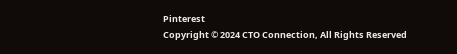Pinterest
Copyright © 2024 CTO Connection, All Rights Reserved